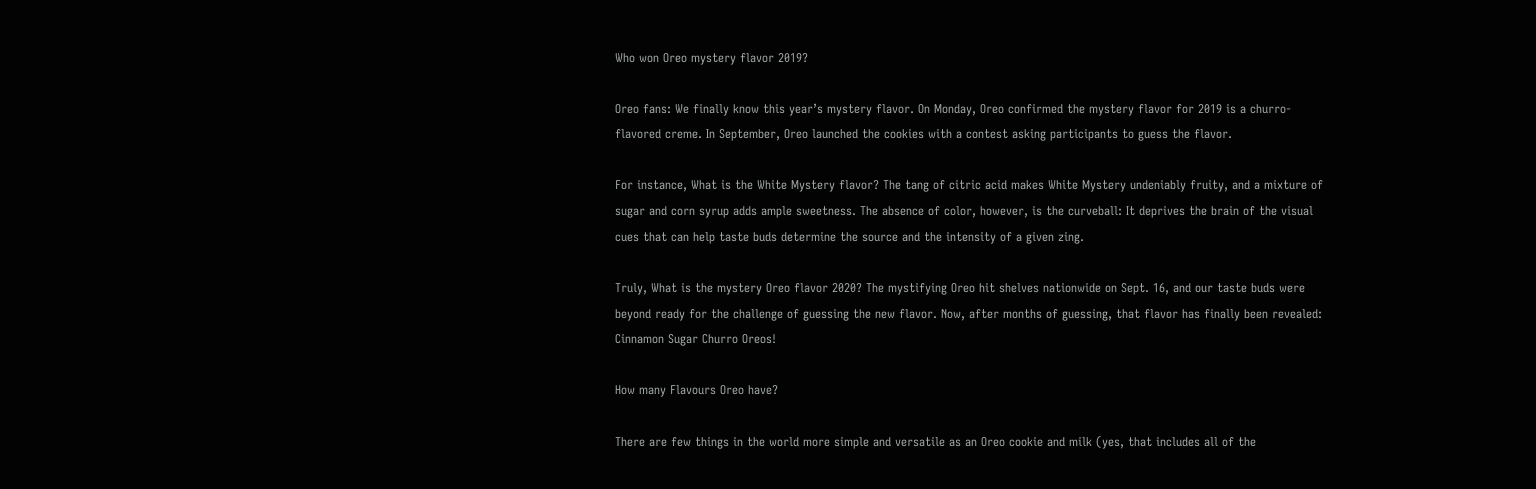Who won Oreo mystery flavor 2019?

Oreo fans: We finally know this year’s mystery flavor. On Monday, Oreo confirmed the mystery flavor for 2019 is a churro-flavored creme. In September, Oreo launched the cookies with a contest asking participants to guess the flavor.

For instance, What is the White Mystery flavor? The tang of citric acid makes White Mystery undeniably fruity, and a mixture of sugar and corn syrup adds ample sweetness. The absence of color, however, is the curveball: It deprives the brain of the visual cues that can help taste buds determine the source and the intensity of a given zing.

Truly, What is the mystery Oreo flavor 2020? The mystifying Oreo hit shelves nationwide on Sept. 16, and our taste buds were beyond ready for the challenge of guessing the new flavor. Now, after months of guessing, that flavor has finally been revealed: Cinnamon Sugar Churro Oreos!

How many Flavours Oreo have?

There are few things in the world more simple and versatile as an Oreo cookie and milk (yes, that includes all of the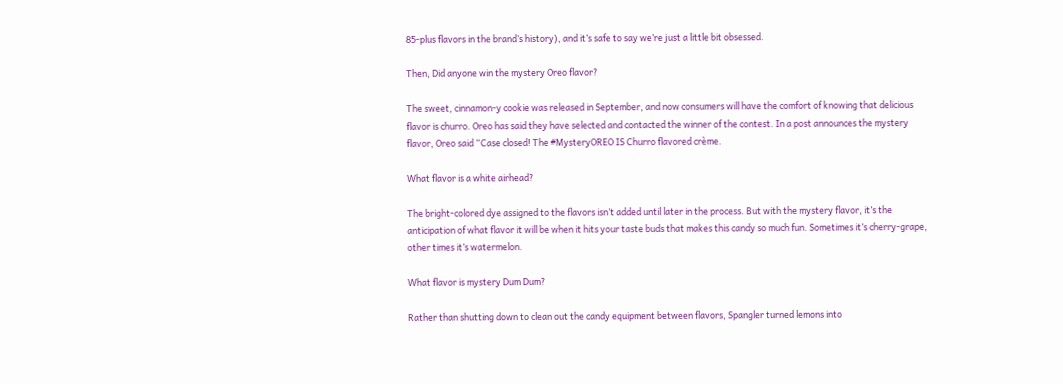85-plus flavors in the brand’s history), and it’s safe to say we’re just a little bit obsessed.

Then, Did anyone win the mystery Oreo flavor?

The sweet, cinnamon-y cookie was released in September, and now consumers will have the comfort of knowing that delicious flavor is churro. Oreo has said they have selected and contacted the winner of the contest. In a post announces the mystery flavor, Oreo said “Case closed! The #MysteryOREO IS Churro flavored crème.

What flavor is a white airhead?

The bright-colored dye assigned to the flavors isn’t added until later in the process. But with the mystery flavor, it’s the anticipation of what flavor it will be when it hits your taste buds that makes this candy so much fun. Sometimes it’s cherry-grape, other times it’s watermelon.

What flavor is mystery Dum Dum?

Rather than shutting down to clean out the candy equipment between flavors, Spangler turned lemons into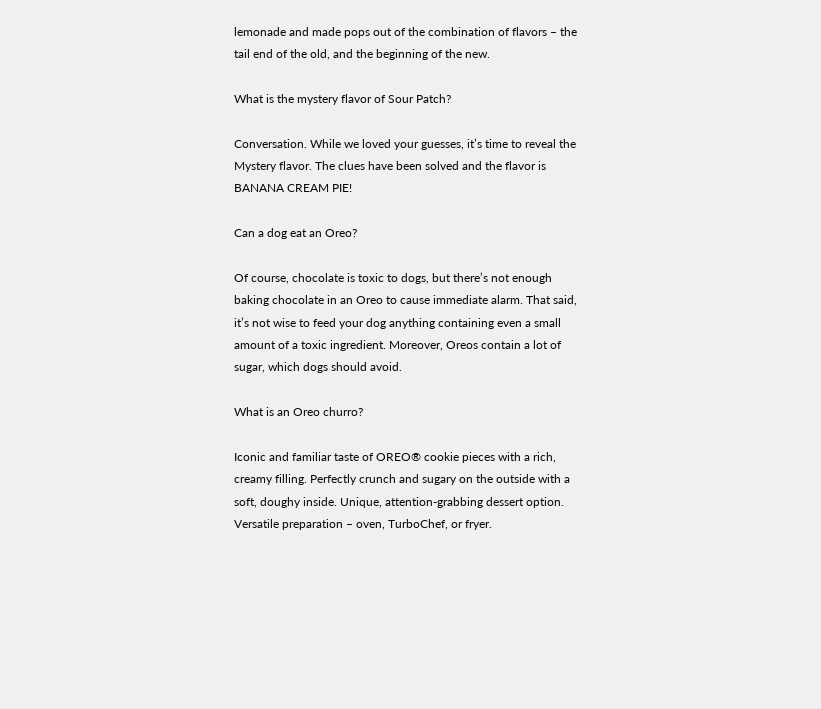lemonade and made pops out of the combination of flavors – the tail end of the old, and the beginning of the new.

What is the mystery flavor of Sour Patch?

Conversation. While we loved your guesses, it’s time to reveal the Mystery flavor. The clues have been solved and the flavor is BANANA CREAM PIE!

Can a dog eat an Oreo?

Of course, chocolate is toxic to dogs, but there’s not enough baking chocolate in an Oreo to cause immediate alarm. That said, it’s not wise to feed your dog anything containing even a small amount of a toxic ingredient. Moreover, Oreos contain a lot of sugar, which dogs should avoid.

What is an Oreo churro?

Iconic and familiar taste of OREO® cookie pieces with a rich, creamy filling. Perfectly crunch and sugary on the outside with a soft, doughy inside. Unique, attention-grabbing dessert option. Versatile preparation – oven, TurboChef, or fryer.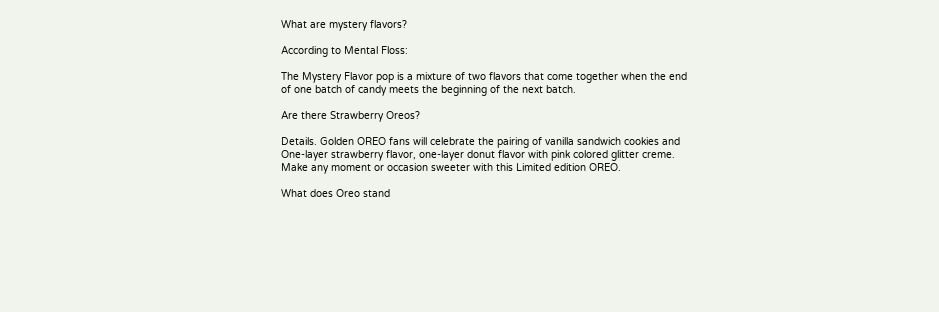What are mystery flavors?

According to Mental Floss:

The Mystery Flavor pop is a mixture of two flavors that come together when the end of one batch of candy meets the beginning of the next batch.

Are there Strawberry Oreos?

Details. Golden OREO fans will celebrate the pairing of vanilla sandwich cookies and One-layer strawberry flavor, one-layer donut flavor with pink colored glitter creme. Make any moment or occasion sweeter with this Limited edition OREO.

What does Oreo stand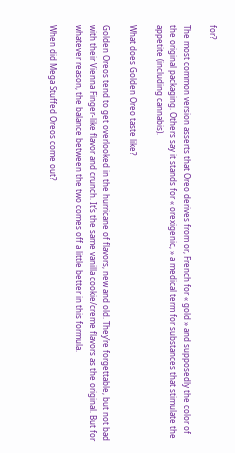for?

The most common version asserts that Oreo derives from or, French for « gold » and supposedly the color of the original packaging. Others say it stands for « orexigenic, » a medical term for substances that stimulate the appetite (including cannabis).

What does Golden Oreo taste like?

Golden Oreos tend to get overlooked in the hurricane of flavors, new and old. They’re forgettable, but not bad with their Vienna Finger-like flavor and crunch. It’s the same vanilla cookie/creme flavors as the original. But for whatever reason, the balance between the two comes off a little better in this formula.

When did Mega Stuffed Oreos come out?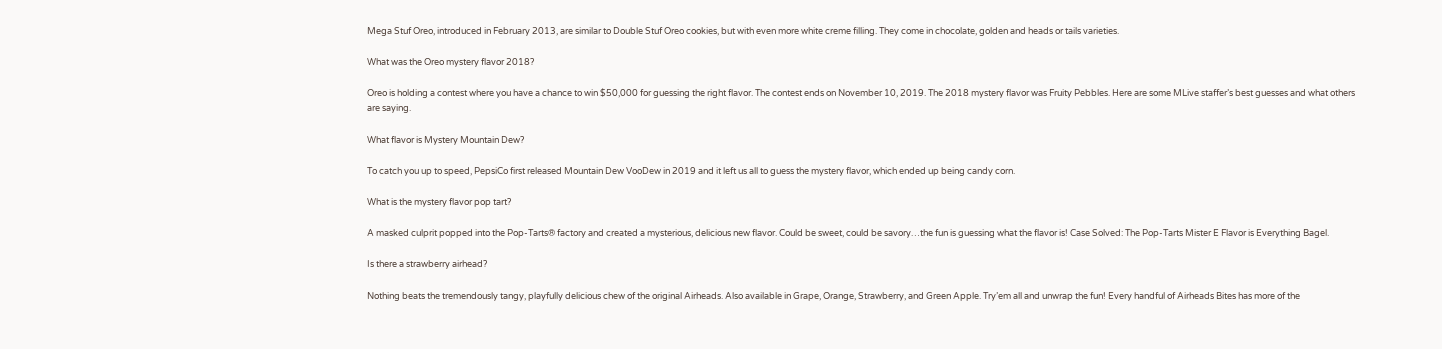Mega Stuf Oreo, introduced in February 2013, are similar to Double Stuf Oreo cookies, but with even more white creme filling. They come in chocolate, golden and heads or tails varieties.

What was the Oreo mystery flavor 2018?

Oreo is holding a contest where you have a chance to win $50,000 for guessing the right flavor. The contest ends on November 10, 2019. The 2018 mystery flavor was Fruity Pebbles. Here are some MLive staffer’s best guesses and what others are saying.

What flavor is Mystery Mountain Dew?

To catch you up to speed, PepsiCo first released Mountain Dew VooDew in 2019 and it left us all to guess the mystery flavor, which ended up being candy corn.

What is the mystery flavor pop tart?

A masked culprit popped into the Pop-Tarts® factory and created a mysterious, delicious new flavor. Could be sweet, could be savory…the fun is guessing what the flavor is! Case Solved: The Pop-Tarts Mister E Flavor is Everything Bagel.

Is there a strawberry airhead?

Nothing beats the tremendously tangy, playfully delicious chew of the original Airheads. Also available in Grape, Orange, Strawberry, and Green Apple. Try’em all and unwrap the fun! Every handful of Airheads Bites has more of the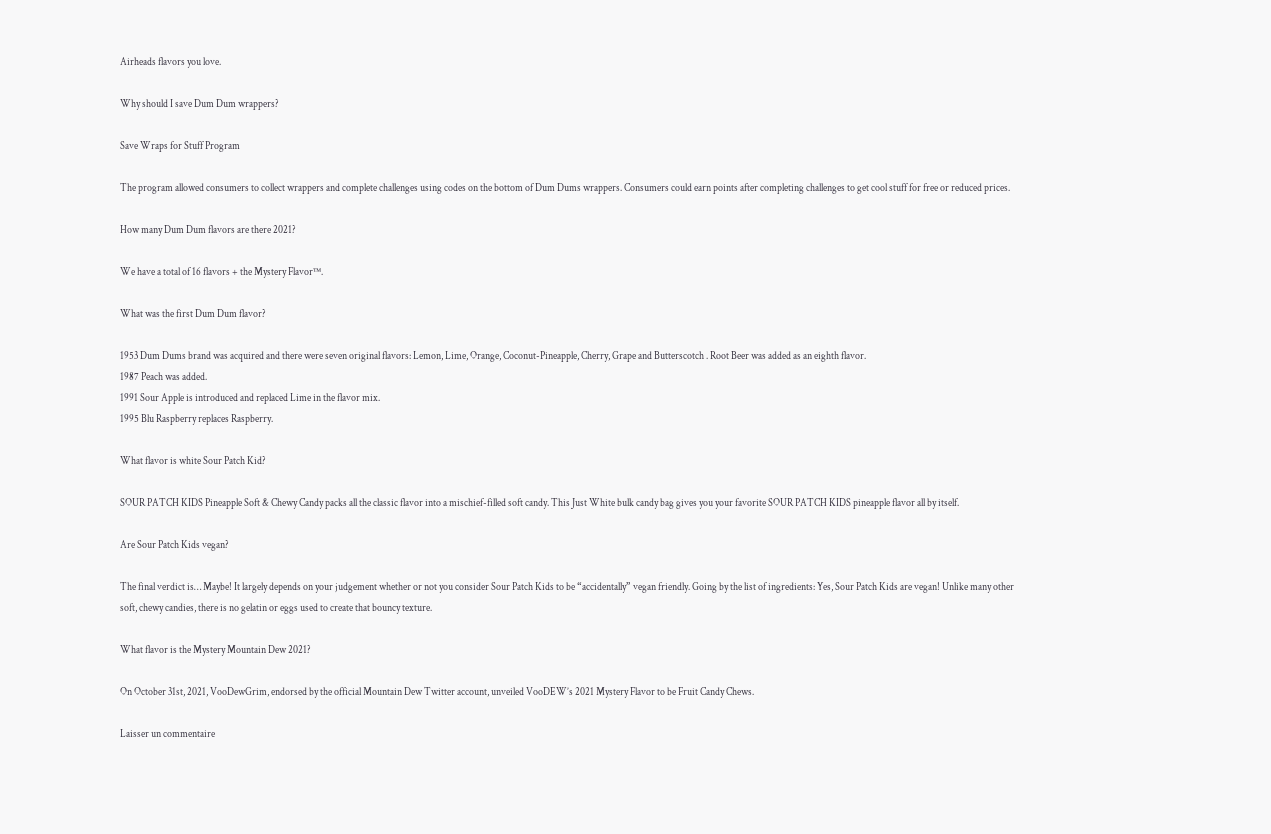Airheads flavors you love.

Why should I save Dum Dum wrappers?

Save Wraps for Stuff Program

The program allowed consumers to collect wrappers and complete challenges using codes on the bottom of Dum Dums wrappers. Consumers could earn points after completing challenges to get cool stuff for free or reduced prices.

How many Dum Dum flavors are there 2021?

We have a total of 16 flavors + the Mystery Flavor™.

What was the first Dum Dum flavor?

1953 Dum Dums brand was acquired and there were seven original flavors: Lemon, Lime, Orange, Coconut-Pineapple, Cherry, Grape and Butterscotch . Root Beer was added as an eighth flavor.
1987 Peach was added.
1991 Sour Apple is introduced and replaced Lime in the flavor mix.
1995 Blu Raspberry replaces Raspberry.

What flavor is white Sour Patch Kid?

SOUR PATCH KIDS Pineapple Soft & Chewy Candy packs all the classic flavor into a mischief-filled soft candy. This Just White bulk candy bag gives you your favorite SOUR PATCH KIDS pineapple flavor all by itself.

Are Sour Patch Kids vegan?

The final verdict is… Maybe! It largely depends on your judgement whether or not you consider Sour Patch Kids to be “accidentally” vegan friendly. Going by the list of ingredients: Yes, Sour Patch Kids are vegan! Unlike many other soft, chewy candies, there is no gelatin or eggs used to create that bouncy texture.

What flavor is the Mystery Mountain Dew 2021?

On October 31st, 2021, VooDewGrim, endorsed by the official Mountain Dew Twitter account, unveiled VooDEW’s 2021 Mystery Flavor to be Fruit Candy Chews.

Laisser un commentaire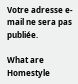Votre adresse e-mail ne sera pas publiée.

What are Homestyle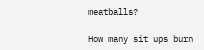meatballs?

How many sit ups burn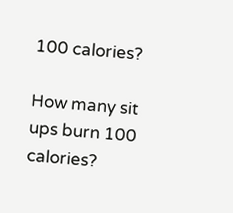100 calories?

How many sit ups burn 100 calories?